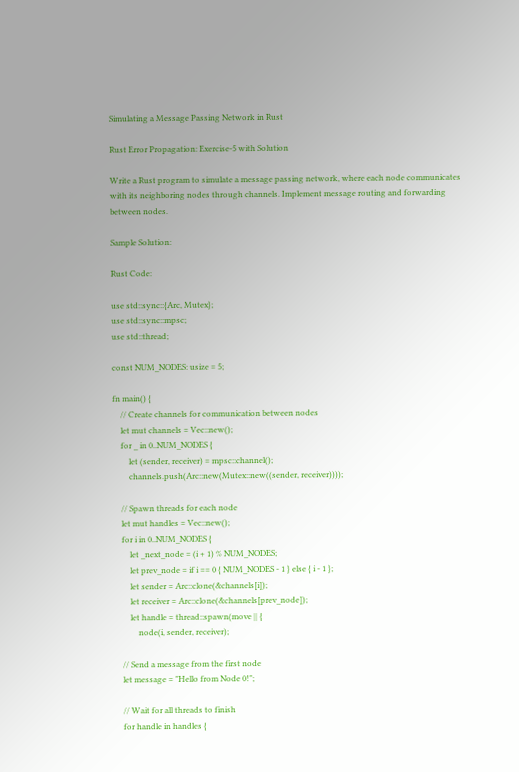Simulating a Message Passing Network in Rust

Rust Error Propagation: Exercise-5 with Solution

Write a Rust program to simulate a message passing network, where each node communicates with its neighboring nodes through channels. Implement message routing and forwarding between nodes.

Sample Solution:

Rust Code:

use std::sync::{Arc, Mutex};
use std::sync::mpsc;
use std::thread;

const NUM_NODES: usize = 5;

fn main() {
    // Create channels for communication between nodes
    let mut channels = Vec::new();
    for _ in 0..NUM_NODES {
        let (sender, receiver) = mpsc::channel();
        channels.push(Arc::new(Mutex::new((sender, receiver))));

    // Spawn threads for each node
    let mut handles = Vec::new();
    for i in 0..NUM_NODES {
        let _next_node = (i + 1) % NUM_NODES;
        let prev_node = if i == 0 { NUM_NODES - 1 } else { i - 1 };
        let sender = Arc::clone(&channels[i]);
        let receiver = Arc::clone(&channels[prev_node]);
        let handle = thread::spawn(move || {
            node(i, sender, receiver);

    // Send a message from the first node
    let message = "Hello from Node 0!";

    // Wait for all threads to finish
    for handle in handles {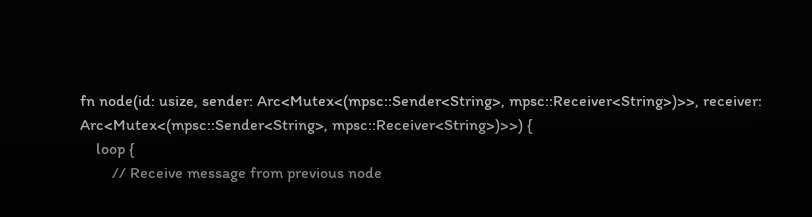fn node(id: usize, sender: Arc<Mutex<(mpsc::Sender<String>, mpsc::Receiver<String>)>>, receiver: Arc<Mutex<(mpsc::Sender<String>, mpsc::Receiver<String>)>>) {
    loop {
        // Receive message from previous node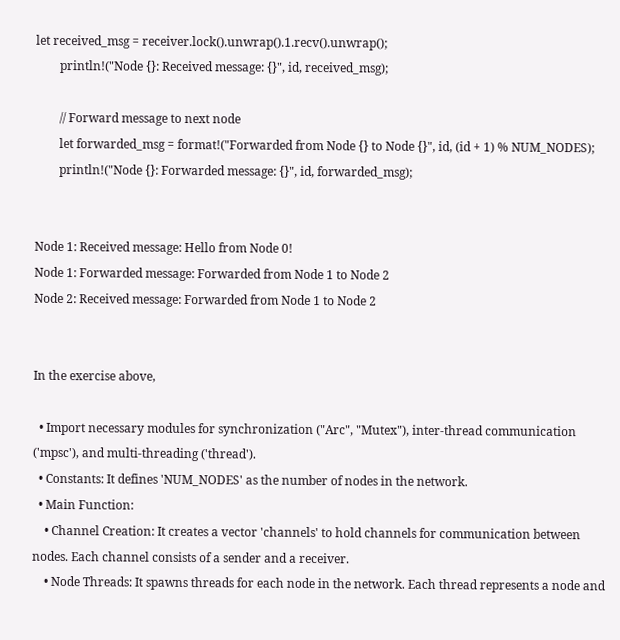let received_msg = receiver.lock().unwrap().1.recv().unwrap();
        println!("Node {}: Received message: {}", id, received_msg);

        // Forward message to next node
        let forwarded_msg = format!("Forwarded from Node {} to Node {}", id, (id + 1) % NUM_NODES);
        println!("Node {}: Forwarded message: {}", id, forwarded_msg);


Node 1: Received message: Hello from Node 0!
Node 1: Forwarded message: Forwarded from Node 1 to Node 2
Node 2: Received message: Forwarded from Node 1 to Node 2


In the exercise above,

  • Import necessary modules for synchronization ("Arc", "Mutex"), inter-thread communication ('mpsc'), and multi-threading ('thread').
  • Constants: It defines 'NUM_NODES' as the number of nodes in the network.
  • Main Function:
    • Channel Creation: It creates a vector 'channels' to hold channels for communication between nodes. Each channel consists of a sender and a receiver.
    • Node Threads: It spawns threads for each node in the network. Each thread represents a node and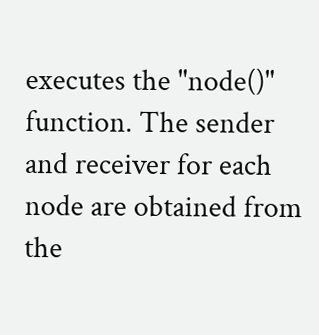executes the "node()" function. The sender and receiver for each node are obtained from the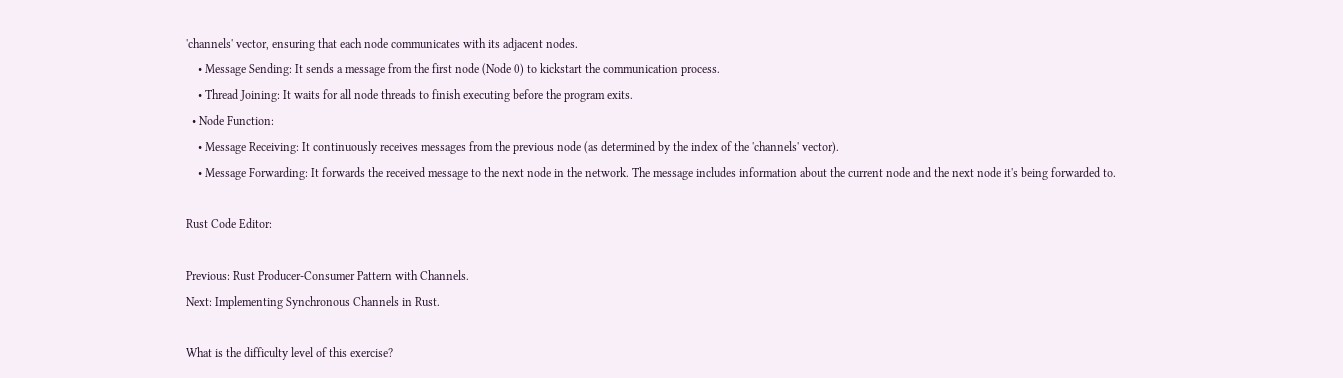'channels' vector, ensuring that each node communicates with its adjacent nodes.
    • Message Sending: It sends a message from the first node (Node 0) to kickstart the communication process.
    • Thread Joining: It waits for all node threads to finish executing before the program exits.
  • Node Function:
    • Message Receiving: It continuously receives messages from the previous node (as determined by the index of the 'channels' vector).
    • Message Forwarding: It forwards the received message to the next node in the network. The message includes information about the current node and the next node it's being forwarded to.

Rust Code Editor:

Previous: Rust Producer-Consumer Pattern with Channels.
Next: Implementing Synchronous Channels in Rust.

What is the difficulty level of this exercise?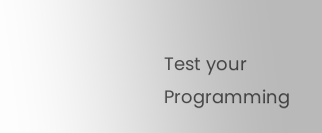Test your Programming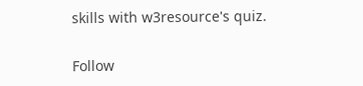skills with w3resource's quiz.

Follow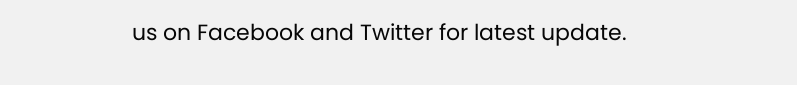us on Facebook and Twitter for latest update.